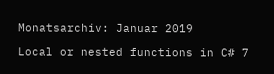Monatsarchiv: Januar 2019

Local or nested functions in C# 7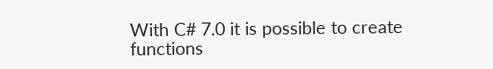With C# 7.0 it is possible to create functions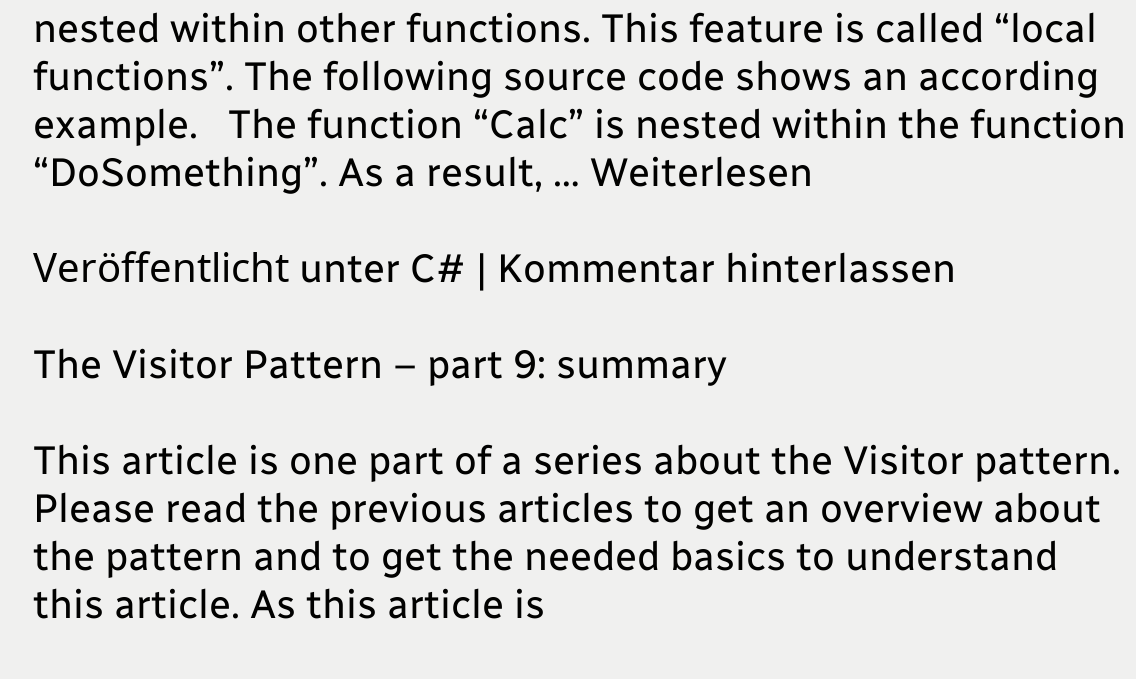nested within other functions. This feature is called “local functions”. The following source code shows an according example.   The function “Calc” is nested within the function “DoSomething”. As a result, … Weiterlesen

Veröffentlicht unter C# | Kommentar hinterlassen

The Visitor Pattern – part 9: summary

This article is one part of a series about the Visitor pattern. Please read the previous articles to get an overview about the pattern and to get the needed basics to understand this article. As this article is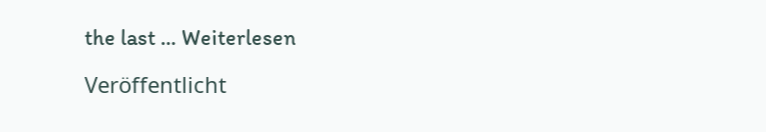the last … Weiterlesen

Veröffentlicht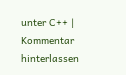unter C++ | Kommentar hinterlassen